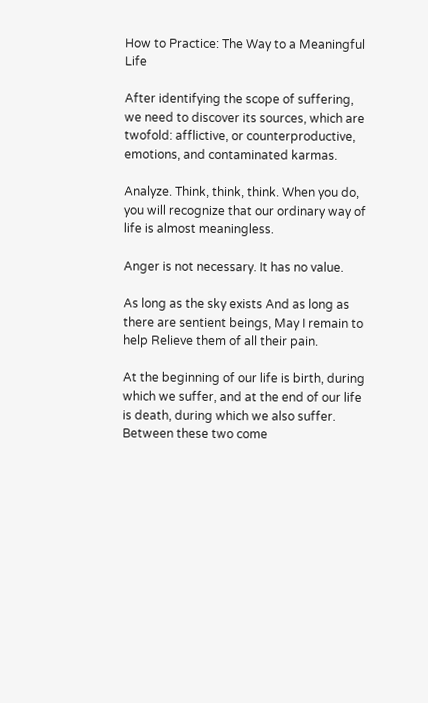How to Practice: The Way to a Meaningful Life

After identifying the scope of suffering, we need to discover its sources, which are twofold: afflictive, or counterproductive, emotions, and contaminated karmas.

Analyze. Think, think, think. When you do, you will recognize that our ordinary way of life is almost meaningless.

Anger is not necessary. It has no value.

As long as the sky exists And as long as there are sentient beings, May I remain to help Relieve them of all their pain.

At the beginning of our life is birth, during which we suffer, and at the end of our life is death, during which we also suffer. Between these two come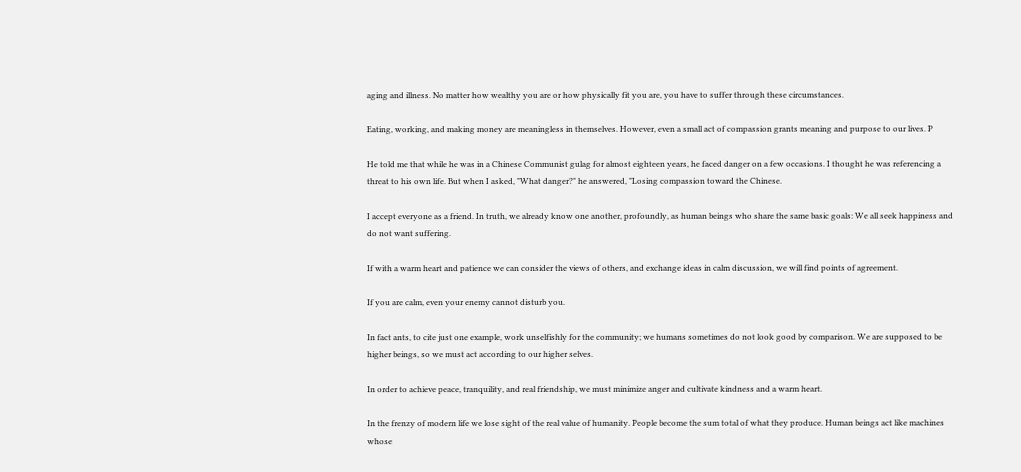aging and illness. No matter how wealthy you are or how physically fit you are, you have to suffer through these circumstances.

Eating, working, and making money are meaningless in themselves. However, even a small act of compassion grants meaning and purpose to our lives. P

He told me that while he was in a Chinese Communist gulag for almost eighteen years, he faced danger on a few occasions. I thought he was referencing a threat to his own life. But when I asked, "What danger?" he answered, "Losing compassion toward the Chinese.

I accept everyone as a friend. In truth, we already know one another, profoundly, as human beings who share the same basic goals: We all seek happiness and do not want suffering.

If with a warm heart and patience we can consider the views of others, and exchange ideas in calm discussion, we will find points of agreement.

If you are calm, even your enemy cannot disturb you.

In fact ants, to cite just one example, work unselfishly for the community; we humans sometimes do not look good by comparison. We are supposed to be higher beings, so we must act according to our higher selves.

In order to achieve peace, tranquility, and real friendship, we must minimize anger and cultivate kindness and a warm heart.

In the frenzy of modern life we lose sight of the real value of humanity. People become the sum total of what they produce. Human beings act like machines whose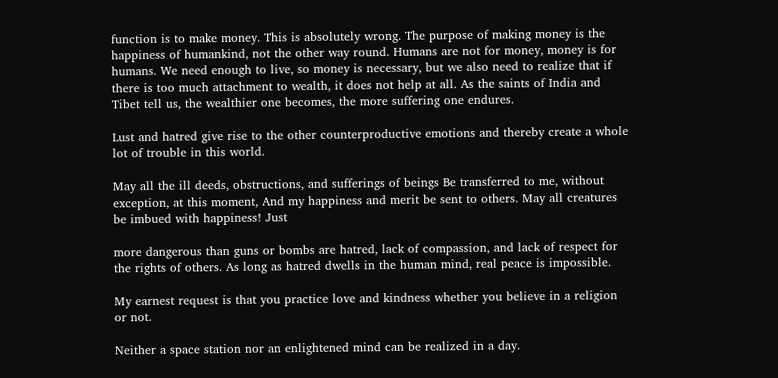function is to make money. This is absolutely wrong. The purpose of making money is the happiness of humankind, not the other way round. Humans are not for money, money is for humans. We need enough to live, so money is necessary, but we also need to realize that if there is too much attachment to wealth, it does not help at all. As the saints of India and Tibet tell us, the wealthier one becomes, the more suffering one endures.

Lust and hatred give rise to the other counterproductive emotions and thereby create a whole lot of trouble in this world.

May all the ill deeds, obstructions, and sufferings of beings Be transferred to me, without exception, at this moment, And my happiness and merit be sent to others. May all creatures be imbued with happiness! Just

more dangerous than guns or bombs are hatred, lack of compassion, and lack of respect for the rights of others. As long as hatred dwells in the human mind, real peace is impossible.

My earnest request is that you practice love and kindness whether you believe in a religion or not.

Neither a space station nor an enlightened mind can be realized in a day.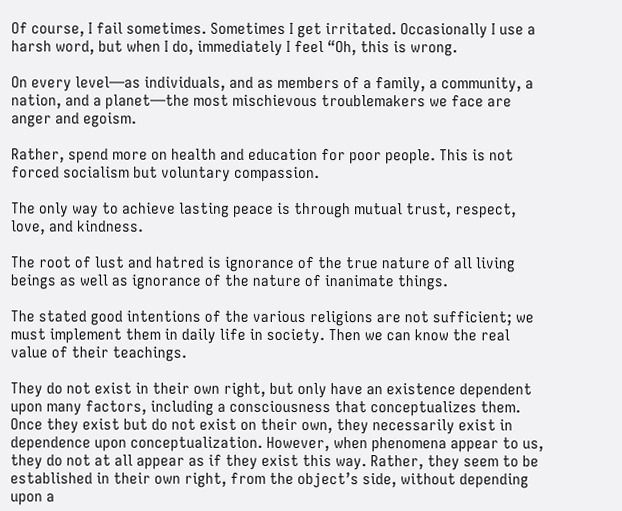Of course, I fail sometimes. Sometimes I get irritated. Occasionally I use a harsh word, but when I do, immediately I feel “Oh, this is wrong.

On every level—as individuals, and as members of a family, a community, a nation, and a planet—the most mischievous troublemakers we face are anger and egoism.

Rather, spend more on health and education for poor people. This is not forced socialism but voluntary compassion.

The only way to achieve lasting peace is through mutual trust, respect, love, and kindness.

The root of lust and hatred is ignorance of the true nature of all living beings as well as ignorance of the nature of inanimate things.

The stated good intentions of the various religions are not sufficient; we must implement them in daily life in society. Then we can know the real value of their teachings.

They do not exist in their own right, but only have an existence dependent upon many factors, including a consciousness that conceptualizes them. Once they exist but do not exist on their own, they necessarily exist in dependence upon conceptualization. However, when phenomena appear to us, they do not at all appear as if they exist this way. Rather, they seem to be established in their own right, from the object’s side, without depending upon a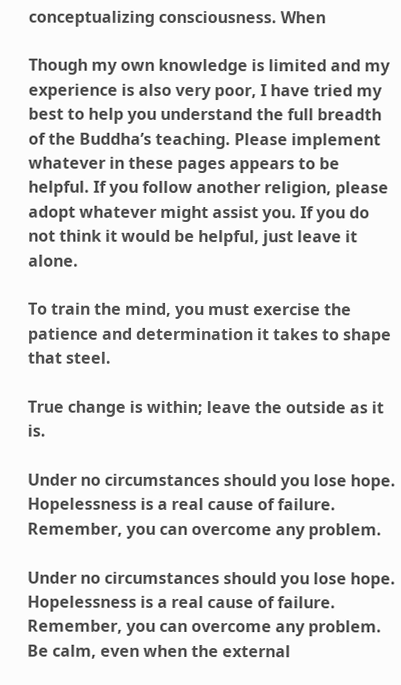conceptualizing consciousness. When

Though my own knowledge is limited and my experience is also very poor, I have tried my best to help you understand the full breadth of the Buddha’s teaching. Please implement whatever in these pages appears to be helpful. If you follow another religion, please adopt whatever might assist you. If you do not think it would be helpful, just leave it alone.

To train the mind, you must exercise the patience and determination it takes to shape that steel.

True change is within; leave the outside as it is.

Under no circumstances should you lose hope. Hopelessness is a real cause of failure. Remember, you can overcome any problem.

Under no circumstances should you lose hope. Hopelessness is a real cause of failure. Remember, you can overcome any problem. Be calm, even when the external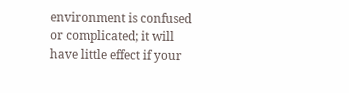environment is confused or complicated; it will have little effect if your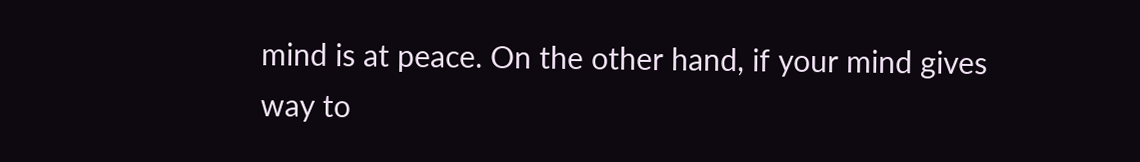mind is at peace. On the other hand, if your mind gives way to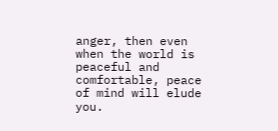anger, then even when the world is peaceful and comfortable, peace of mind will elude you.